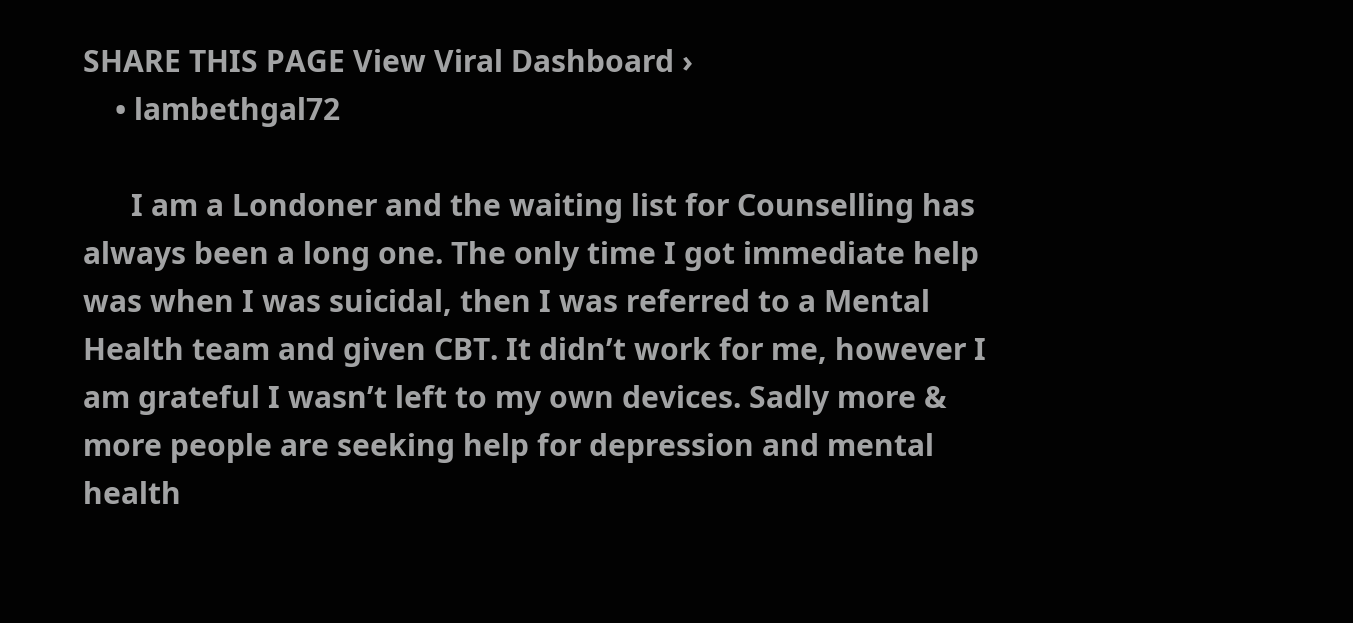SHARE THIS PAGE View Viral Dashboard ›
    • lambethgal72

      I am a Londoner and the waiting list for Counselling has always been a long one. The only time I got immediate help was when I was suicidal, then I was referred to a Mental Health team and given CBT. It didn’t work for me, however I am grateful I wasn’t left to my own devices. Sadly more & more people are seeking help for depression and mental health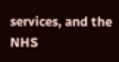services, and the NHS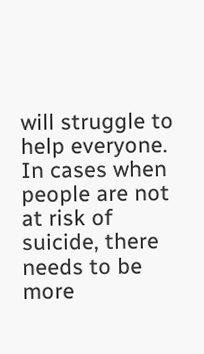will struggle to help everyone. In cases when people are not at risk of suicide, there needs to be more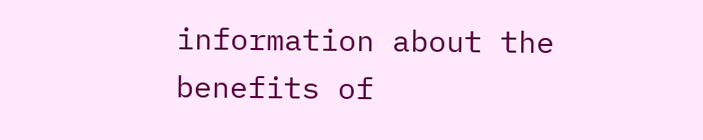information about the benefits of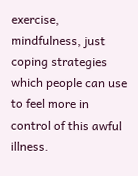exercise, mindfulness, just coping strategies which people can use to feel more in control of this awful illness.